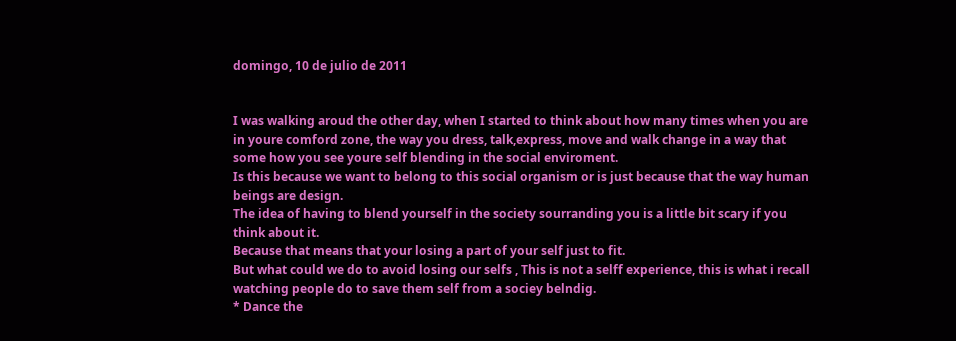domingo, 10 de julio de 2011


I was walking aroud the other day, when I started to think about how many times when you are in youre comford zone, the way you dress, talk,express, move and walk change in a way that some how you see youre self blending in the social enviroment.
Is this because we want to belong to this social organism or is just because that the way human beings are design.
The idea of having to blend yourself in the society sourranding you is a little bit scary if you think about it.
Because that means that your losing a part of your self just to fit.
But what could we do to avoid losing our selfs , This is not a selff experience, this is what i recall watching people do to save them self from a sociey belndig.
* Dance the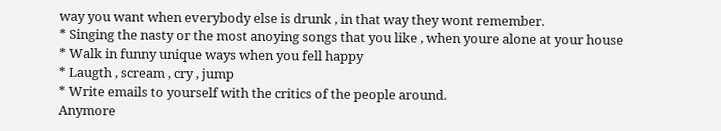way you want when everybody else is drunk , in that way they wont remember.
* Singing the nasty or the most anoying songs that you like , when youre alone at your house
* Walk in funny unique ways when you fell happy
* Laugth , scream , cry , jump
* Write emails to yourself with the critics of the people around.
Anymore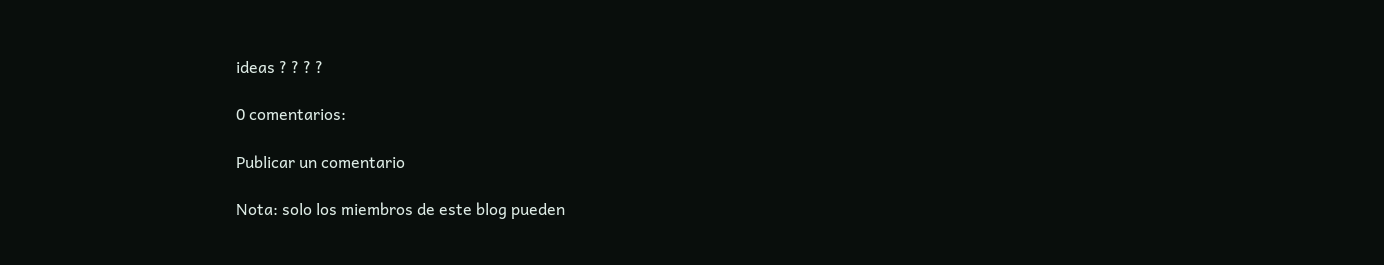ideas ? ? ? ?

0 comentarios:

Publicar un comentario

Nota: solo los miembros de este blog pueden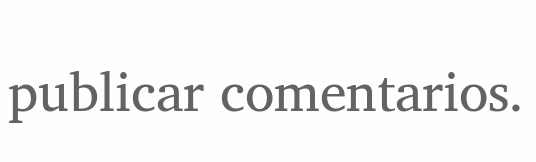publicar comentarios.